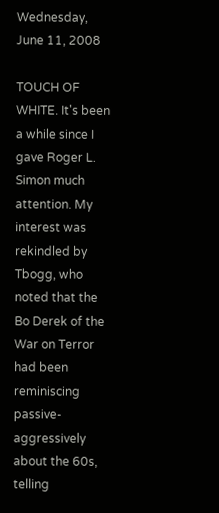Wednesday, June 11, 2008

TOUCH OF WHITE. It's been a while since I gave Roger L. Simon much attention. My interest was rekindled by Tbogg, who noted that the Bo Derek of the War on Terror had been reminiscing passive-aggressively about the 60s, telling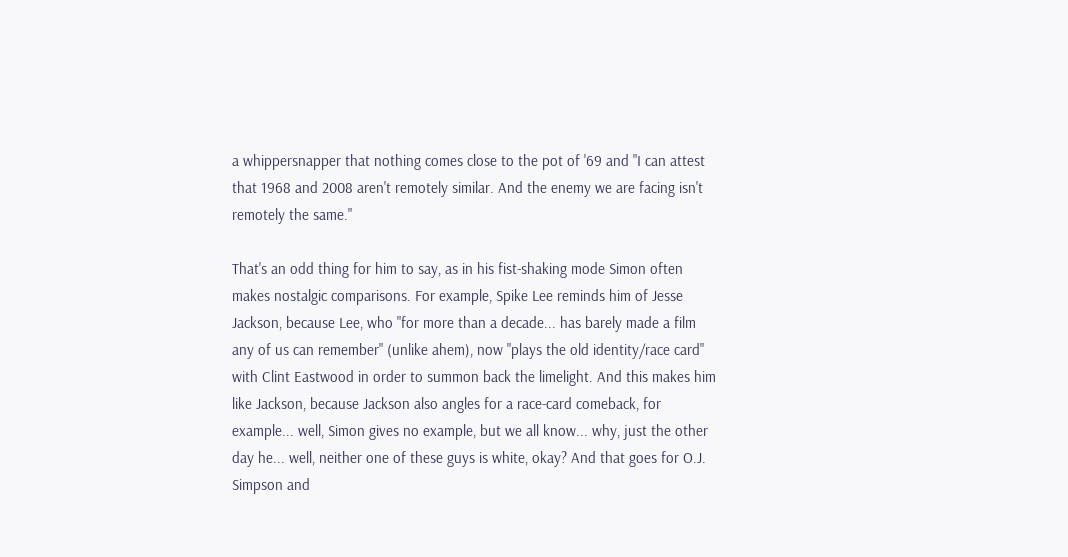a whippersnapper that nothing comes close to the pot of '69 and "I can attest that 1968 and 2008 aren't remotely similar. And the enemy we are facing isn't remotely the same."

That's an odd thing for him to say, as in his fist-shaking mode Simon often makes nostalgic comparisons. For example, Spike Lee reminds him of Jesse Jackson, because Lee, who "for more than a decade... has barely made a film any of us can remember" (unlike ahem), now "plays the old identity/race card" with Clint Eastwood in order to summon back the limelight. And this makes him like Jackson, because Jackson also angles for a race-card comeback, for example... well, Simon gives no example, but we all know... why, just the other day he... well, neither one of these guys is white, okay? And that goes for O.J. Simpson and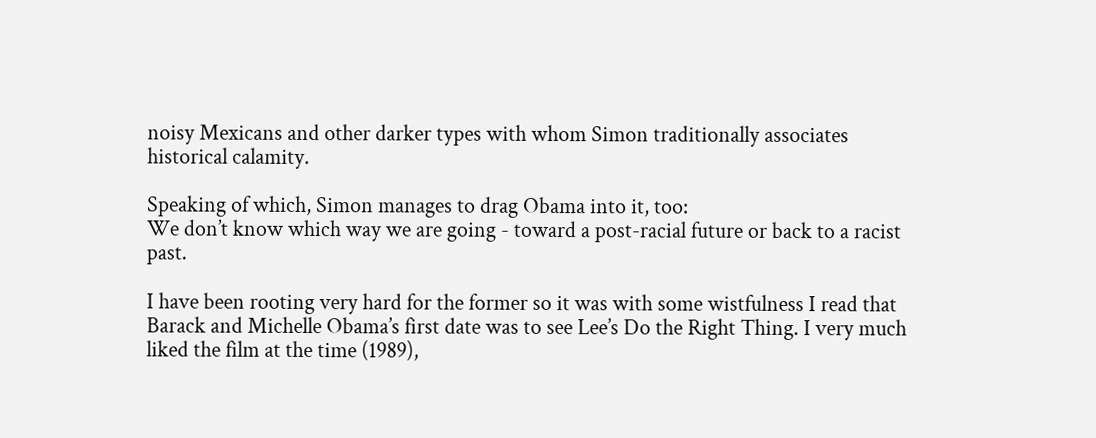noisy Mexicans and other darker types with whom Simon traditionally associates historical calamity.

Speaking of which, Simon manages to drag Obama into it, too:
We don’t know which way we are going - toward a post-racial future or back to a racist past.

I have been rooting very hard for the former so it was with some wistfulness I read that Barack and Michelle Obama’s first date was to see Lee’s Do the Right Thing. I very much liked the film at the time (1989),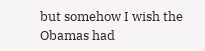but somehow I wish the Obamas had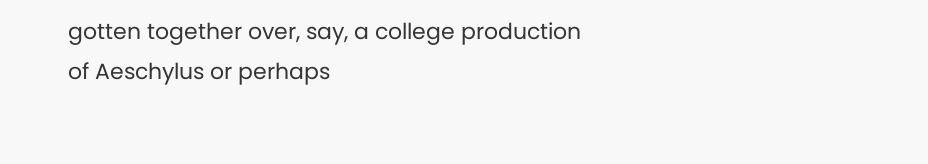gotten together over, say, a college production of Aeschylus or perhaps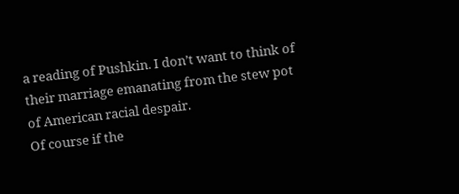a reading of Pushkin. I don’t want to think of their marriage emanating from the stew pot of American racial despair.
Of course if the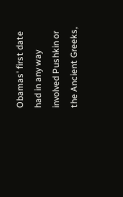Obamas' first date had in any way involved Pushkin or the Ancient Greeks,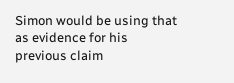Simon would be using that as evidence for his previous claim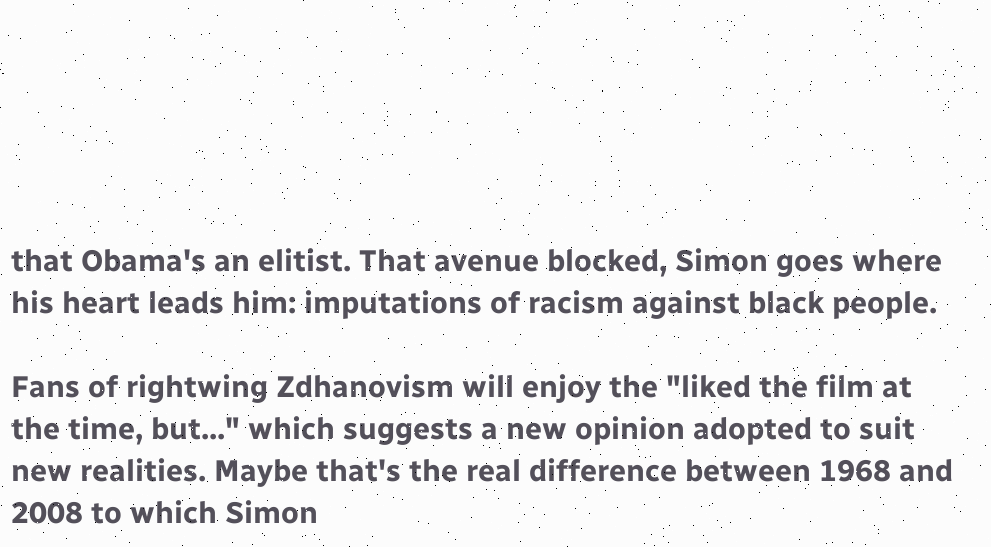that Obama's an elitist. That avenue blocked, Simon goes where his heart leads him: imputations of racism against black people.

Fans of rightwing Zdhanovism will enjoy the "liked the film at the time, but..." which suggests a new opinion adopted to suit new realities. Maybe that's the real difference between 1968 and 2008 to which Simon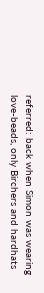referred: back when Simon was wearing love-beads, only Birchers and hardhats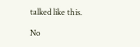talked like this.

No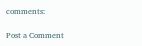comments:

Post a Comment